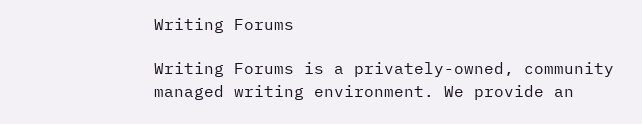Writing Forums

Writing Forums is a privately-owned, community managed writing environment. We provide an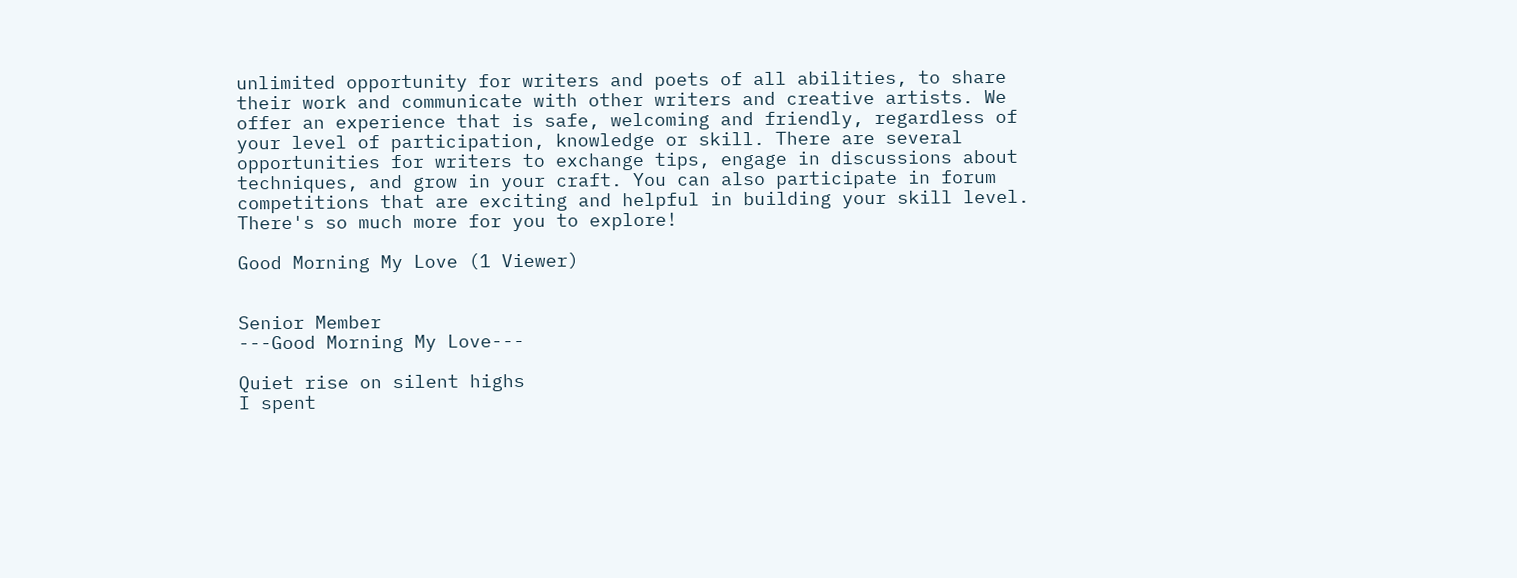unlimited opportunity for writers and poets of all abilities, to share their work and communicate with other writers and creative artists. We offer an experience that is safe, welcoming and friendly, regardless of your level of participation, knowledge or skill. There are several opportunities for writers to exchange tips, engage in discussions about techniques, and grow in your craft. You can also participate in forum competitions that are exciting and helpful in building your skill level. There's so much more for you to explore!

Good Morning My Love (1 Viewer)


Senior Member
---Good Morning My Love---

Quiet rise on silent highs
I spent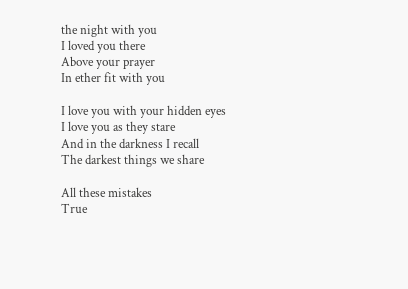the night with you
I loved you there
Above your prayer
In ether fit with you

I love you with your hidden eyes
I love you as they stare
And in the darkness I recall
The darkest things we share

All these mistakes
True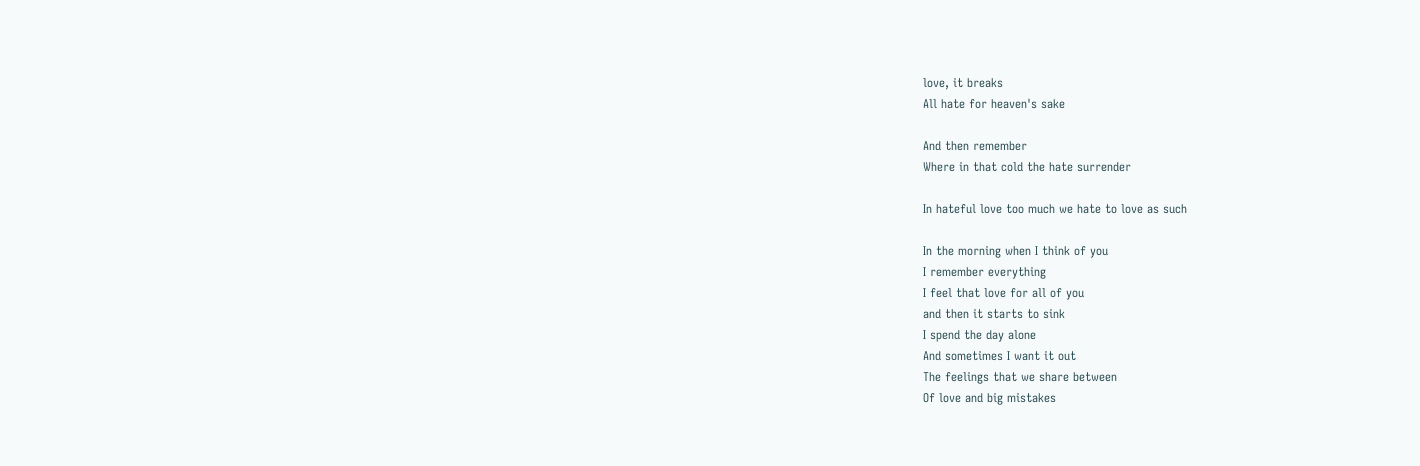love, it breaks
All hate for heaven's sake

And then remember
Where in that cold the hate surrender

In hateful love too much we hate to love as such

In the morning when I think of you
I remember everything
I feel that love for all of you
and then it starts to sink
I spend the day alone
And sometimes I want it out
The feelings that we share between
Of love and big mistakes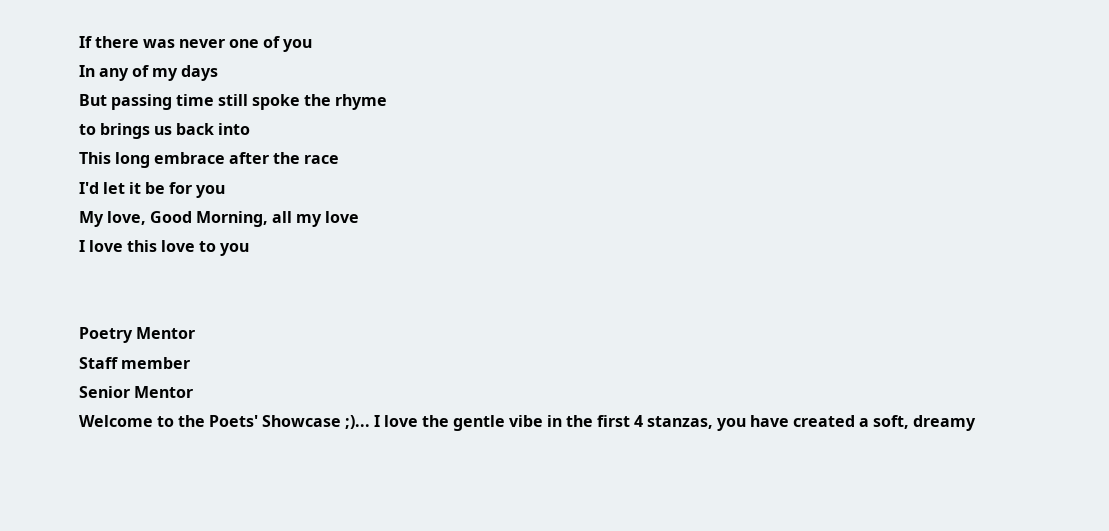If there was never one of you
In any of my days
But passing time still spoke the rhyme
to brings us back into
This long embrace after the race
I'd let it be for you
My love, Good Morning, all my love
I love this love to you


Poetry Mentor
Staff member
Senior Mentor
Welcome to the Poets' Showcase ;)... I love the gentle vibe in the first 4 stanzas, you have created a soft, dreamy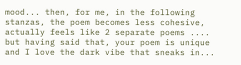mood... then, for me, in the following stanzas, the poem becomes less cohesive, actually feels like 2 separate poems .... but having said that, your poem is unique and I love the dark vibe that sneaks in...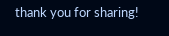thank you for sharing!